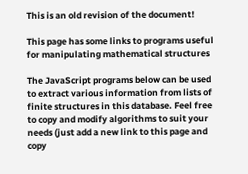This is an old revision of the document!

This page has some links to programs useful for manipulating mathematical structures

The JavaScript programs below can be used to extract various information from lists of finite structures in this database. Feel free to copy and modify algorithms to suit your needs (just add a new link to this page and copy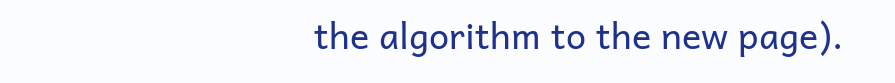the algorithm to the new page).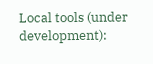Local tools (under development):